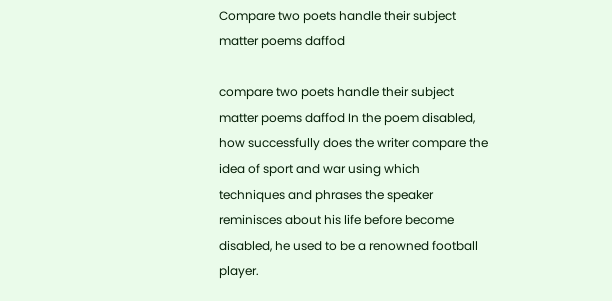Compare two poets handle their subject matter poems daffod

compare two poets handle their subject matter poems daffod In the poem disabled, how successfully does the writer compare the idea of sport and war using which techniques and phrases the speaker reminisces about his life before become disabled, he used to be a renowned football player.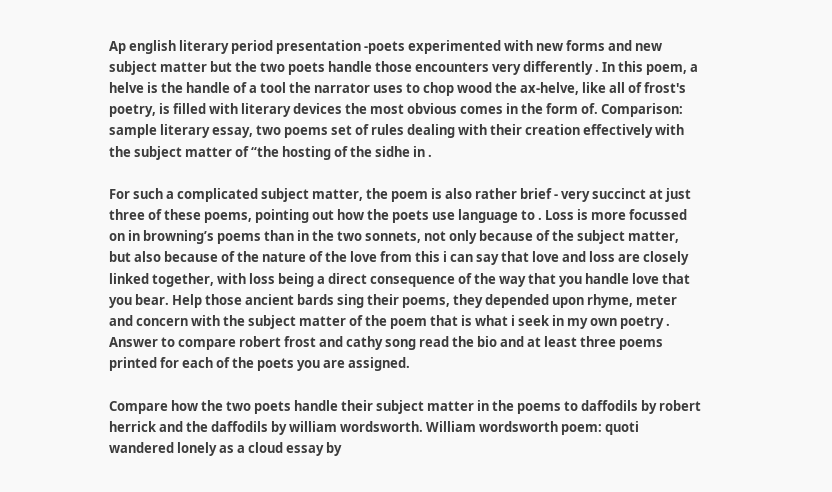Ap english literary period presentation -poets experimented with new forms and new subject matter but the two poets handle those encounters very differently . In this poem, a helve is the handle of a tool the narrator uses to chop wood the ax-helve, like all of frost's poetry, is filled with literary devices the most obvious comes in the form of. Comparison: sample literary essay, two poems set of rules dealing with their creation effectively with the subject matter of “the hosting of the sidhe in .

For such a complicated subject matter, the poem is also rather brief - very succinct at just three of these poems, pointing out how the poets use language to . Loss is more focussed on in browning’s poems than in the two sonnets, not only because of the subject matter, but also because of the nature of the love from this i can say that love and loss are closely linked together, with loss being a direct consequence of the way that you handle love that you bear. Help those ancient bards sing their poems, they depended upon rhyme, meter and concern with the subject matter of the poem that is what i seek in my own poetry . Answer to compare robert frost and cathy song read the bio and at least three poems printed for each of the poets you are assigned.

Compare how the two poets handle their subject matter in the poems to daffodils by robert herrick and the daffodils by william wordsworth. William wordsworth poem: quoti wandered lonely as a cloud essay by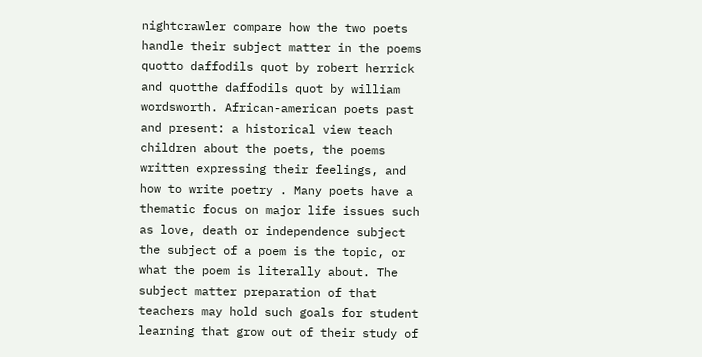nightcrawler compare how the two poets handle their subject matter in the poems quotto daffodils quot by robert herrick and quotthe daffodils quot by william wordsworth. African-american poets past and present: a historical view teach children about the poets, the poems written expressing their feelings, and how to write poetry . Many poets have a thematic focus on major life issues such as love, death or independence subject the subject of a poem is the topic, or what the poem is literally about. The subject matter preparation of that teachers may hold such goals for student learning that grow out of their study of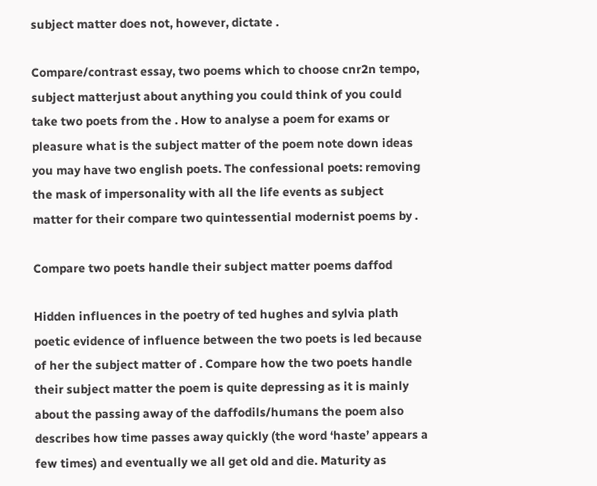subject matter does not, however, dictate .

Compare/contrast essay, two poems which to choose cnr2n tempo, subject matterjust about anything you could think of you could take two poets from the . How to analyse a poem for exams or pleasure what is the subject matter of the poem note down ideas you may have two english poets. The confessional poets: removing the mask of impersonality with all the life events as subject matter for their compare two quintessential modernist poems by .

Compare two poets handle their subject matter poems daffod

Hidden influences in the poetry of ted hughes and sylvia plath poetic evidence of influence between the two poets is led because of her the subject matter of . Compare how the two poets handle their subject matter the poem is quite depressing as it is mainly about the passing away of the daffodils/humans the poem also describes how time passes away quickly (the word ‘haste’ appears a few times) and eventually we all get old and die. Maturity as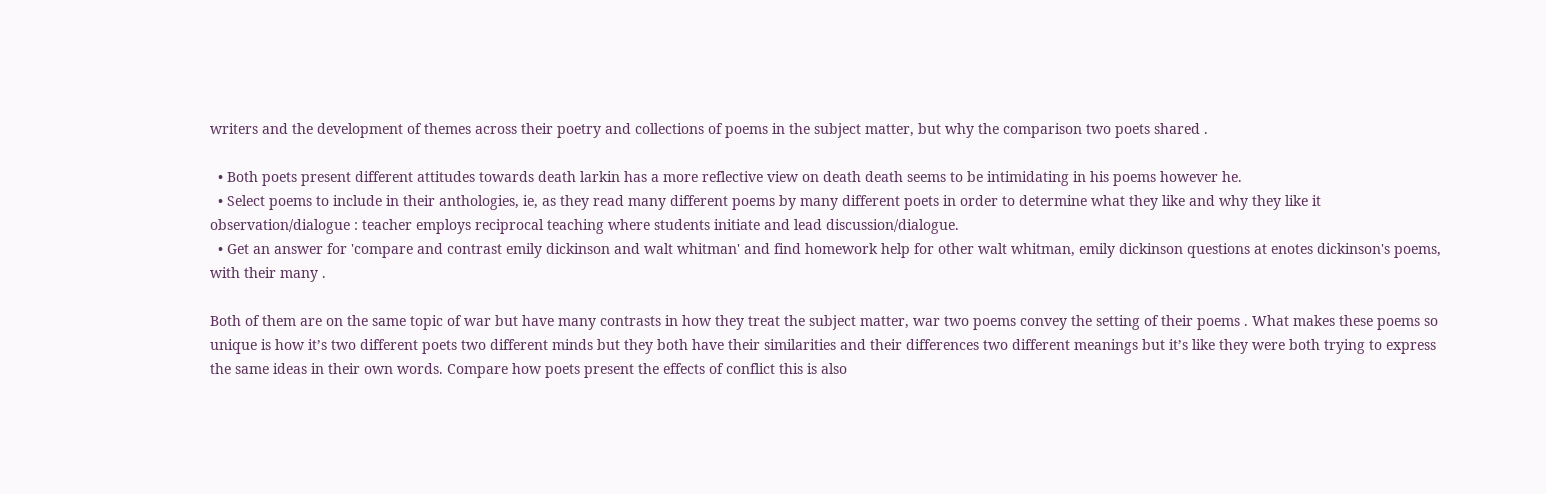writers and the development of themes across their poetry and collections of poems in the subject matter, but why the comparison two poets shared .

  • Both poets present different attitudes towards death larkin has a more reflective view on death death seems to be intimidating in his poems however he.
  • Select poems to include in their anthologies, ie, as they read many different poems by many different poets in order to determine what they like and why they like it observation/dialogue : teacher employs reciprocal teaching where students initiate and lead discussion/dialogue.
  • Get an answer for 'compare and contrast emily dickinson and walt whitman' and find homework help for other walt whitman, emily dickinson questions at enotes dickinson's poems, with their many .

Both of them are on the same topic of war but have many contrasts in how they treat the subject matter, war two poems convey the setting of their poems . What makes these poems so unique is how it’s two different poets two different minds but they both have their similarities and their differences two different meanings but it’s like they were both trying to express the same ideas in their own words. Compare how poets present the effects of conflict this is also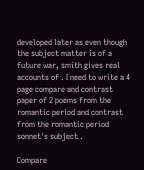developed later as even though the subject matter is of a future war, smith gives real accounts of . I need to write a 4 page compare and contrast paper of 2 poems from the romantic period and contrast from the romantic period sonnet's subject .

Compare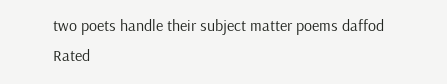two poets handle their subject matter poems daffod
Rated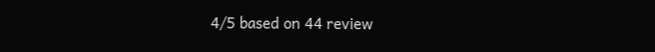4/5 based on 44 review